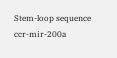Stem-loop sequence ccr-mir-200a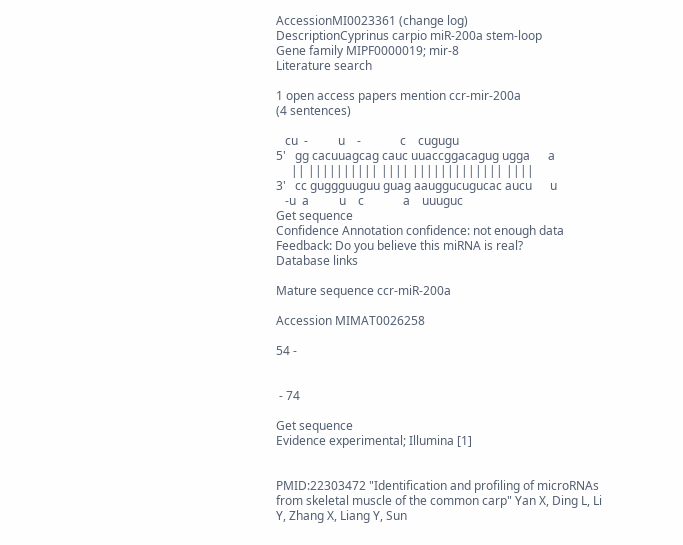AccessionMI0023361 (change log)
DescriptionCyprinus carpio miR-200a stem-loop
Gene family MIPF0000019; mir-8
Literature search

1 open access papers mention ccr-mir-200a
(4 sentences)

   cu  -          u    -             c    cugugu
5'   gg cacuuagcag cauc uuaccggacagug ugga      a
     || |||||||||| |||| ||||||||||||| ||||
3'   cc guggguuguu guag aauggucugucac aucu      u
   -u  a          u    c             a    uuuguc
Get sequence
Confidence Annotation confidence: not enough data
Feedback: Do you believe this miRNA is real?
Database links

Mature sequence ccr-miR-200a

Accession MIMAT0026258

54 -


 - 74

Get sequence
Evidence experimental; Illumina [1]


PMID:22303472 "Identification and profiling of microRNAs from skeletal muscle of the common carp" Yan X, Ding L, Li Y, Zhang X, Liang Y, Sun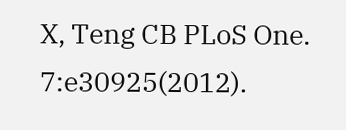X, Teng CB PLoS One. 7:e30925(2012).